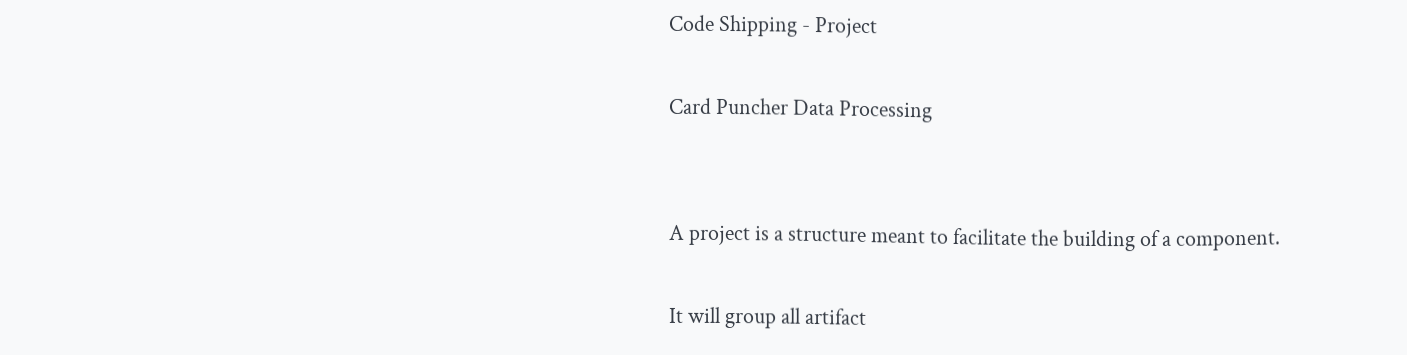Code Shipping - Project

Card Puncher Data Processing


A project is a structure meant to facilitate the building of a component.

It will group all artifact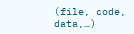(file, code, data,…)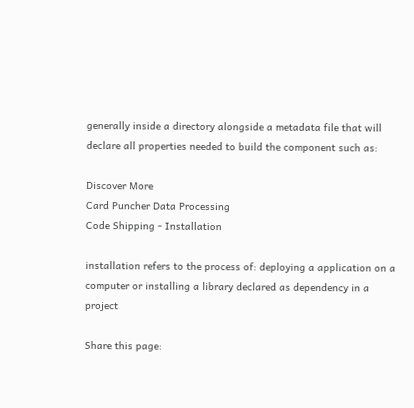generally inside a directory alongside a metadata file that will declare all properties needed to build the component such as:

Discover More
Card Puncher Data Processing
Code Shipping - Installation

installation refers to the process of: deploying a application on a computer or installing a library declared as dependency in a project

Share this page: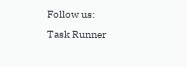Follow us:
Task Runner